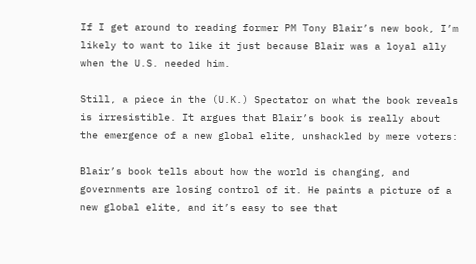If I get around to reading former PM Tony Blair’s new book, I’m likely to want to like it just because Blair was a loyal ally when the U.S. needed him.

Still, a piece in the (U.K.) Spectator on what the book reveals is irresistible. It argues that Blair’s book is really about the emergence of a new global elite, unshackled by mere voters:

Blair’s book tells about how the world is changing, and governments are losing control of it. He paints a picture of a new global elite, and it’s easy to see that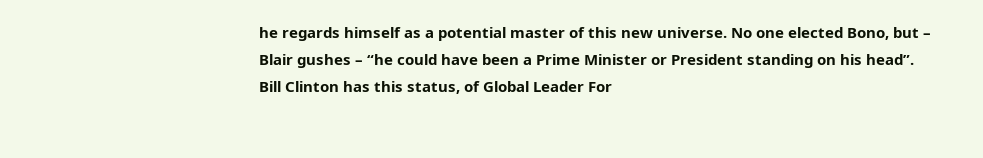he regards himself as a potential master of this new universe. No one elected Bono, but – Blair gushes – “he could have been a Prime Minister or President standing on his head”. Bill Clinton has this status, of Global Leader For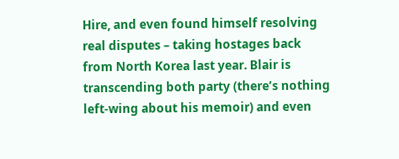Hire, and even found himself resolving real disputes – taking hostages back from North Korea last year. Blair is transcending both party (there’s nothing left-wing about his memoir) and even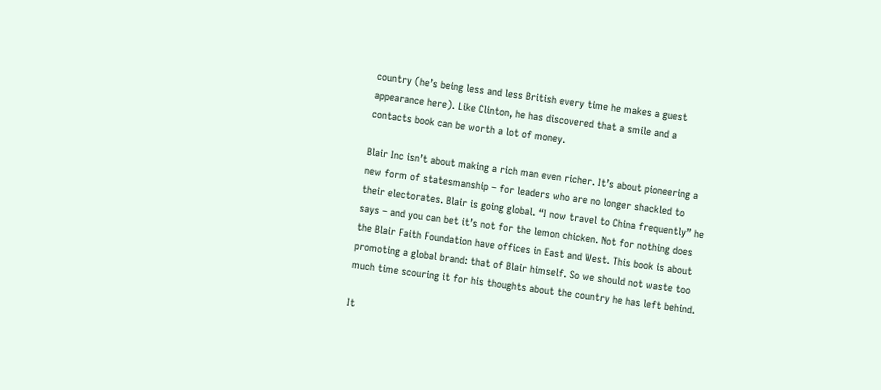country (he’s being less and less British every time he makes a guest appearance here). Like Clinton, he has discovered that a smile and a contacts book can be worth a lot of money.

Blair Inc isn’t about making a rich man even richer. It’s about pioneering a new form of statesmanship – for leaders who are no longer shackled to their electorates. Blair is going global. “I now travel to China frequently” he says – and you can bet it’s not for the lemon chicken. Not for nothing does the Blair Faith Foundation have offices in East and West. This book is about promoting a global brand: that of Blair himself. So we should not waste too much time scouring it for his thoughts about the country he has left behind.

It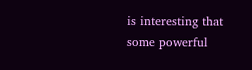is interesting that some powerful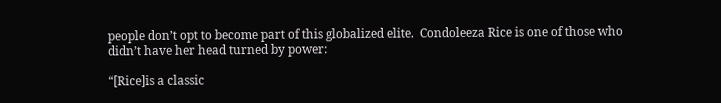people don’t opt to become part of this globalized elite.  Condoleeza Rice is one of those who didn’t have her head turned by power:

“[Rice]is a classic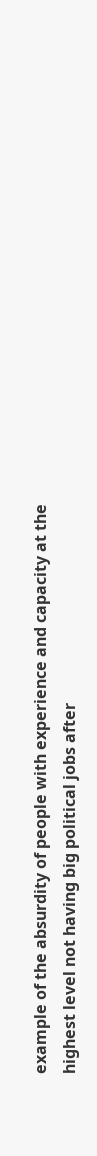example of the absurdity of people with experience and capacity at the highest level not having big political jobs after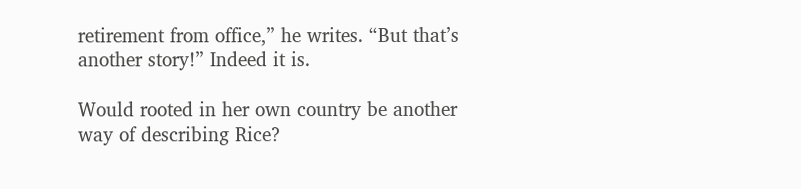retirement from office,” he writes. “But that’s another story!” Indeed it is.

Would rooted in her own country be another way of describing Rice?